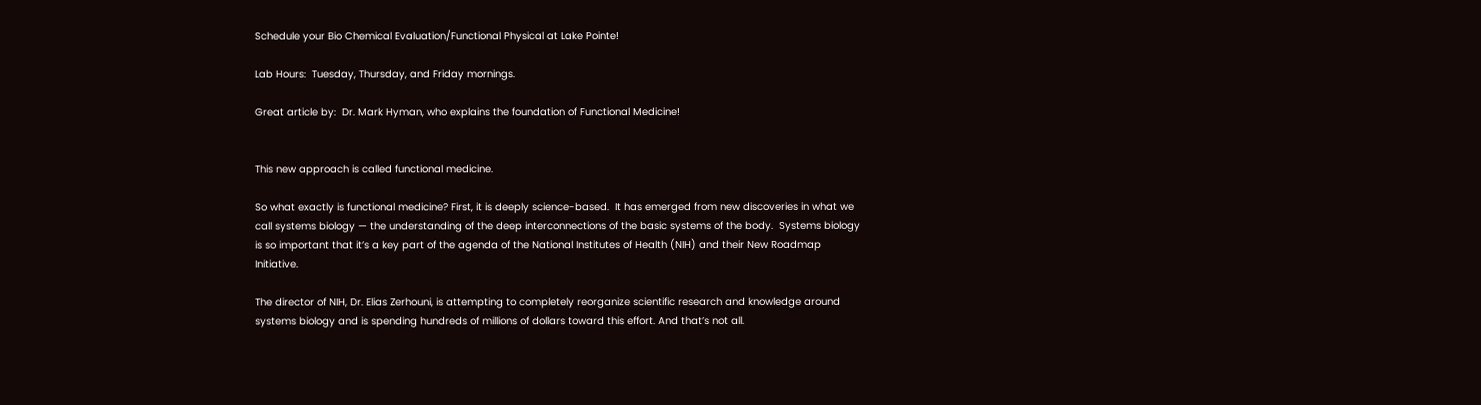Schedule your Bio Chemical Evaluation/Functional Physical at Lake Pointe!

Lab Hours:  Tuesday, Thursday, and Friday mornings.

Great article by:  Dr. Mark Hyman, who explains the foundation of Functional Medicine!


This new approach is called functional medicine.

So what exactly is functional medicine? First, it is deeply science-based.  It has emerged from new discoveries in what we call systems biology — the understanding of the deep interconnections of the basic systems of the body.  Systems biology is so important that it’s a key part of the agenda of the National Institutes of Health (NIH) and their New Roadmap Initiative.

The director of NIH, Dr. Elias Zerhouni, is attempting to completely reorganize scientific research and knowledge around systems biology and is spending hundreds of millions of dollars toward this effort. And that’s not all.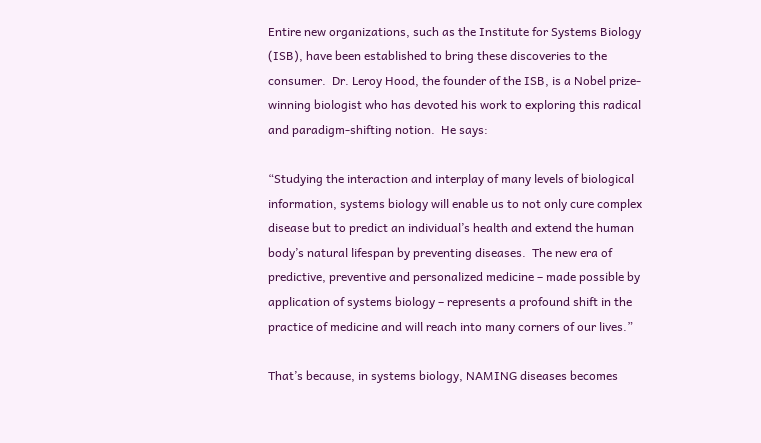Entire new organizations, such as the Institute for Systems Biology (ISB), have been established to bring these discoveries to the consumer.  Dr. Leroy Hood, the founder of the ISB, is a Nobel prize-winning biologist who has devoted his work to exploring this radical and paradigm-shifting notion.  He says:

“Studying the interaction and interplay of many levels of biological information, systems biology will enable us to not only cure complex disease but to predict an individual’s health and extend the human body’s natural lifespan by preventing diseases.  The new era of predictive, preventive and personalized medicine – made possible by application of systems biology – represents a profound shift in the practice of medicine and will reach into many corners of our lives.”

That’s because, in systems biology, NAMING diseases becomes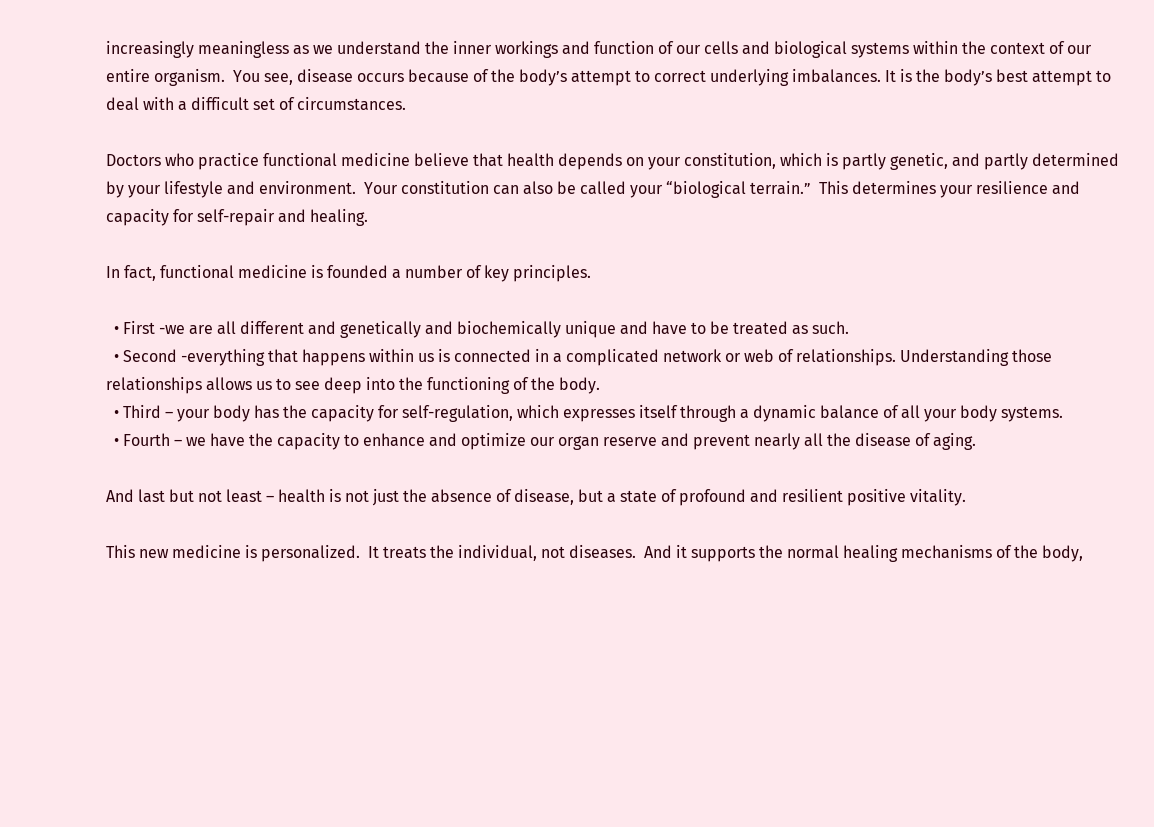increasingly meaningless as we understand the inner workings and function of our cells and biological systems within the context of our entire organism.  You see, disease occurs because of the body’s attempt to correct underlying imbalances. It is the body’s best attempt to deal with a difficult set of circumstances.

Doctors who practice functional medicine believe that health depends on your constitution, which is partly genetic, and partly determined by your lifestyle and environment.  Your constitution can also be called your “biological terrain.”  This determines your resilience and capacity for self-repair and healing.

In fact, functional medicine is founded a number of key principles.

  • First -we are all different and genetically and biochemically unique and have to be treated as such.
  • Second -everything that happens within us is connected in a complicated network or web of relationships. Understanding those relationships allows us to see deep into the functioning of the body.
  • Third – your body has the capacity for self-regulation, which expresses itself through a dynamic balance of all your body systems.
  • Fourth – we have the capacity to enhance and optimize our organ reserve and prevent nearly all the disease of aging.

And last but not least – health is not just the absence of disease, but a state of profound and resilient positive vitality.

This new medicine is personalized.  It treats the individual, not diseases.  And it supports the normal healing mechanisms of the body,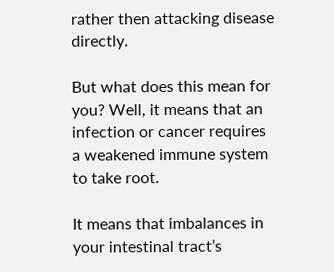rather then attacking disease directly.

But what does this mean for you? Well, it means that an infection or cancer requires a weakened immune system to take root.

It means that imbalances in your intestinal tract’s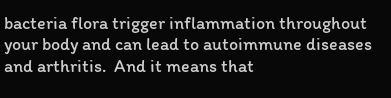bacteria flora trigger inflammation throughout your body and can lead to autoimmune diseases and arthritis.  And it means that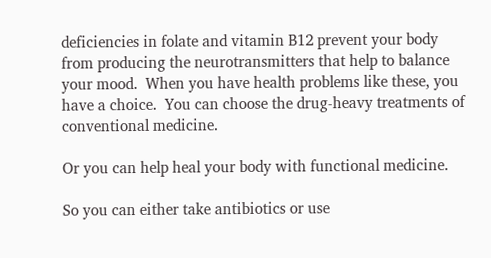deficiencies in folate and vitamin B12 prevent your body from producing the neurotransmitters that help to balance your mood.  When you have health problems like these, you have a choice.  You can choose the drug-heavy treatments of conventional medicine.

Or you can help heal your body with functional medicine.

So you can either take antibiotics or use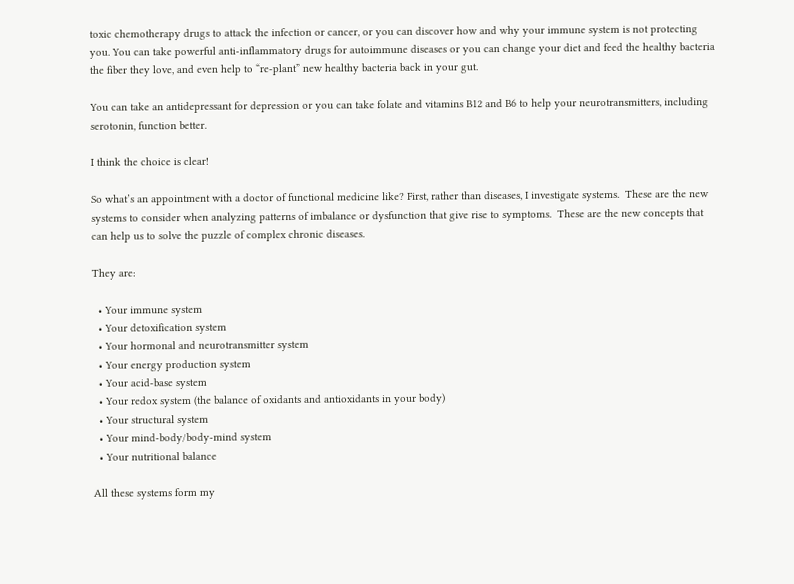toxic chemotherapy drugs to attack the infection or cancer, or you can discover how and why your immune system is not protecting you. You can take powerful anti-inflammatory drugs for autoimmune diseases or you can change your diet and feed the healthy bacteria the fiber they love, and even help to “re-plant” new healthy bacteria back in your gut.

You can take an antidepressant for depression or you can take folate and vitamins B12 and B6 to help your neurotransmitters, including serotonin, function better.

I think the choice is clear!

So what’s an appointment with a doctor of functional medicine like? First, rather than diseases, I investigate systems.  These are the new systems to consider when analyzing patterns of imbalance or dysfunction that give rise to symptoms.  These are the new concepts that can help us to solve the puzzle of complex chronic diseases.

They are:

  • Your immune system
  • Your detoxification system
  • Your hormonal and neurotransmitter system
  • Your energy production system
  • Your acid-base system
  • Your redox system (the balance of oxidants and antioxidants in your body)
  • Your structural system
  • Your mind-body/body-mind system
  • Your nutritional balance

All these systems form my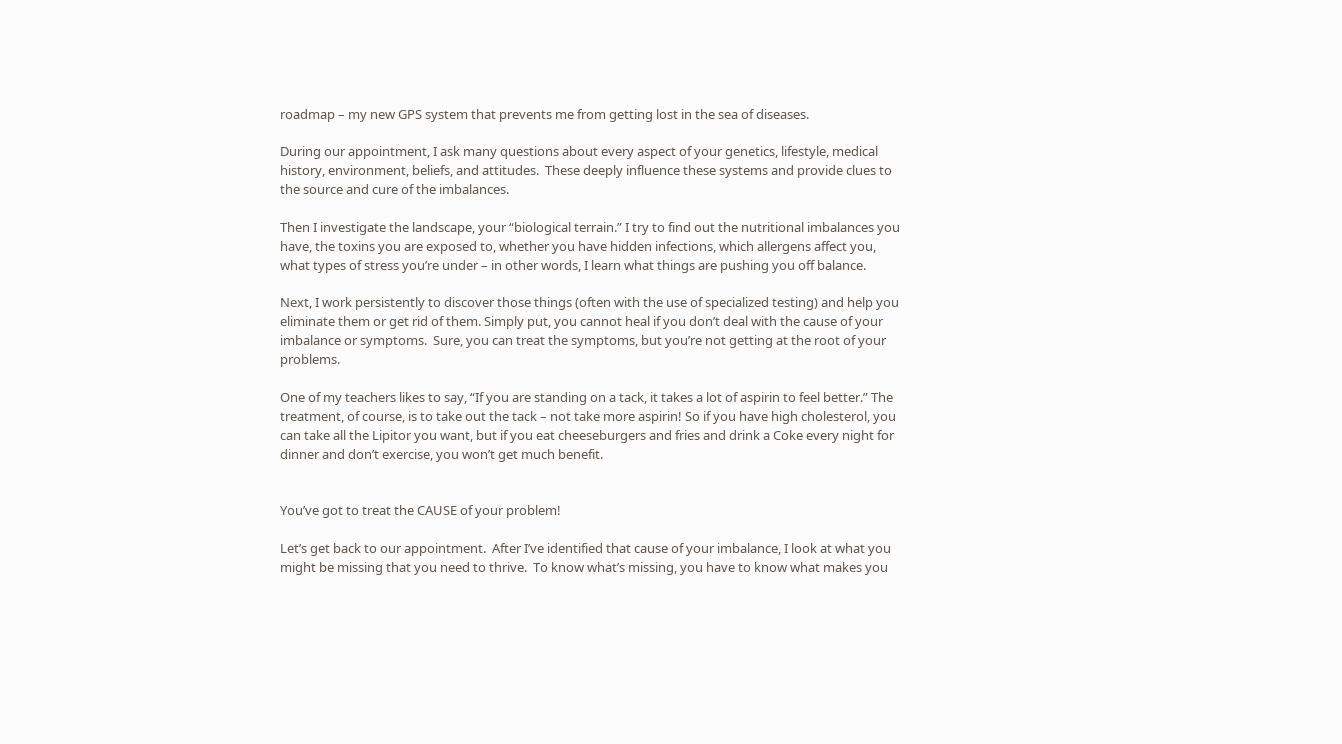roadmap – my new GPS system that prevents me from getting lost in the sea of diseases.

During our appointment, I ask many questions about every aspect of your genetics, lifestyle, medical history, environment, beliefs, and attitudes.  These deeply influence these systems and provide clues to the source and cure of the imbalances.

Then I investigate the landscape, your “biological terrain.” I try to find out the nutritional imbalances you have, the toxins you are exposed to, whether you have hidden infections, which allergens affect you, what types of stress you’re under – in other words, I learn what things are pushing you off balance.

Next, I work persistently to discover those things (often with the use of specialized testing) and help you eliminate them or get rid of them. Simply put, you cannot heal if you don’t deal with the cause of your imbalance or symptoms.  Sure, you can treat the symptoms, but you’re not getting at the root of your problems.

One of my teachers likes to say, “If you are standing on a tack, it takes a lot of aspirin to feel better.” The treatment, of course, is to take out the tack – not take more aspirin! So if you have high cholesterol, you can take all the Lipitor you want, but if you eat cheeseburgers and fries and drink a Coke every night for dinner and don’t exercise, you won’t get much benefit.


You’ve got to treat the CAUSE of your problem!

Let’s get back to our appointment.  After I’ve identified that cause of your imbalance, I look at what you might be missing that you need to thrive.  To know what’s missing, you have to know what makes you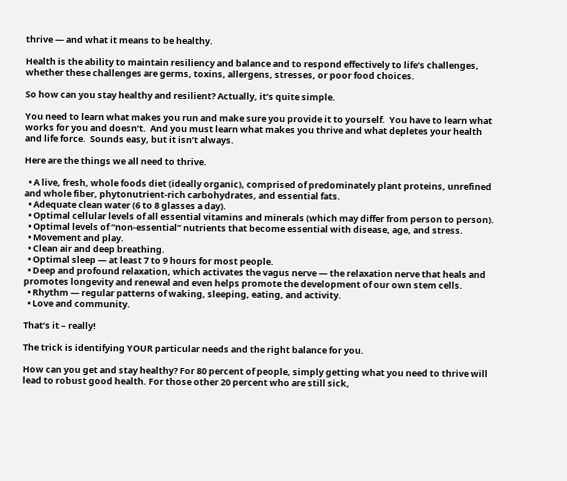thrive — and what it means to be healthy.

Health is the ability to maintain resiliency and balance and to respond effectively to life’s challenges, whether these challenges are germs, toxins, allergens, stresses, or poor food choices.

So how can you stay healthy and resilient? Actually, it’s quite simple.

You need to learn what makes you run and make sure you provide it to yourself.  You have to learn what works for you and doesn’t.  And you must learn what makes you thrive and what depletes your health and life force.  Sounds easy, but it isn’t always.

Here are the things we all need to thrive.

  • A live, fresh, whole foods diet (ideally organic), comprised of predominately plant proteins, unrefined and whole fiber, phytonutrient-rich carbohydrates, and essential fats.
  • Adequate clean water (6 to 8 glasses a day).
  • Optimal cellular levels of all essential vitamins and minerals (which may differ from person to person).
  • Optimal levels of “non-essential” nutrients that become essential with disease, age, and stress.
  • Movement and play.
  • Clean air and deep breathing.
  • Optimal sleep — at least 7 to 9 hours for most people.
  • Deep and profound relaxation, which activates the vagus nerve — the relaxation nerve that heals and promotes longevity and renewal and even helps promote the development of our own stem cells.
  • Rhythm — regular patterns of waking, sleeping, eating, and activity.
  • Love and community.

That’s it – really!

The trick is identifying YOUR particular needs and the right balance for you.

How can you get and stay healthy? For 80 percent of people, simply getting what you need to thrive will lead to robust good health. For those other 20 percent who are still sick,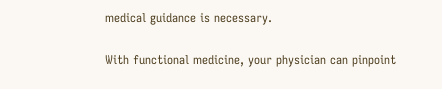medical guidance is necessary.

With functional medicine, your physician can pinpoint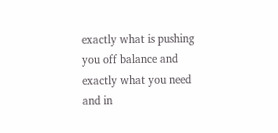exactly what is pushing you off balance and exactly what you need and in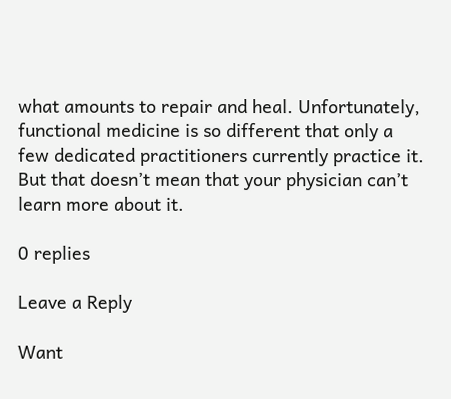what amounts to repair and heal. Unfortunately, functional medicine is so different that only a few dedicated practitioners currently practice it. But that doesn’t mean that your physician can’t learn more about it.

0 replies

Leave a Reply

Want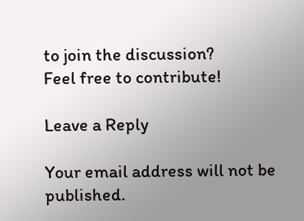to join the discussion?
Feel free to contribute!

Leave a Reply

Your email address will not be published.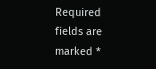Required fields are marked *